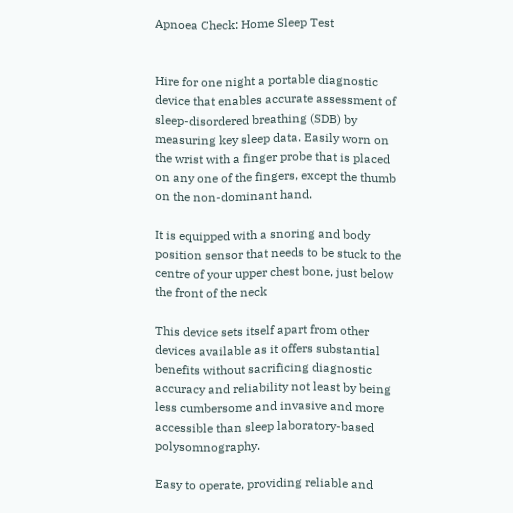Apnoea Check: Home Sleep Test


Hire for one night a portable diagnostic device that enables accurate assessment of sleep-disordered breathing (SDB) by measuring key sleep data. Easily worn on the wrist with a finger probe that is placed on any one of the fingers, except the thumb on the non-dominant hand.

It is equipped with a snoring and body position sensor that needs to be stuck to the centre of your upper chest bone, just below the front of the neck

This device sets itself apart from other devices available as it offers substantial benefits without sacrificing diagnostic accuracy and reliability not least by being less cumbersome and invasive and more accessible than sleep laboratory-based polysomnography.

Easy to operate, providing reliable and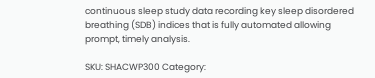continuous sleep study data recording key sleep disordered breathing (SDB) indices that is fully automated allowing prompt, timely analysis.

SKU: SHACWP300 Category: